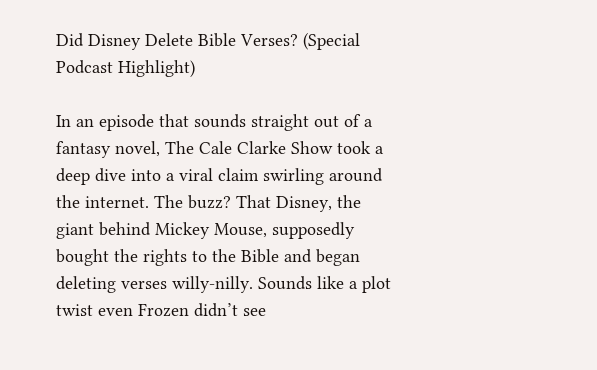Did Disney Delete Bible Verses? (Special Podcast Highlight)

In an episode that sounds straight out of a fantasy novel, The Cale Clarke Show took a deep dive into a viral claim swirling around the internet. The buzz? That Disney, the giant behind Mickey Mouse, supposedly bought the rights to the Bible and began deleting verses willy-nilly. Sounds like a plot twist even Frozen didn’t see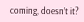coming, doesn’t it?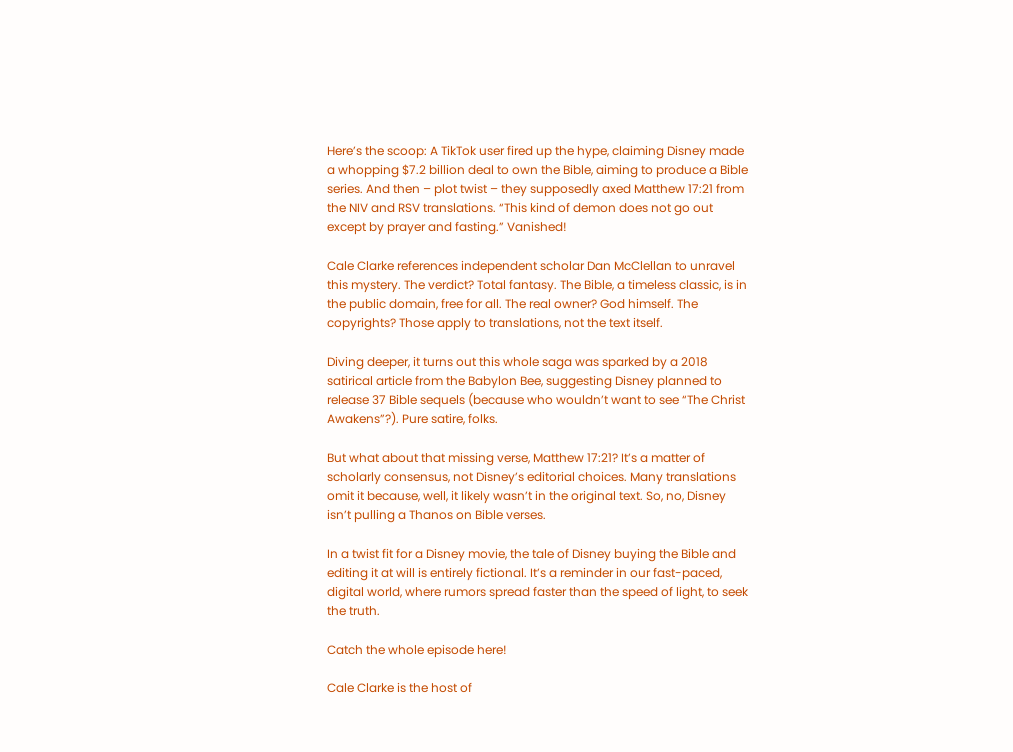Here’s the scoop: A TikTok user fired up the hype, claiming Disney made a whopping $7.2 billion deal to own the Bible, aiming to produce a Bible series. And then – plot twist – they supposedly axed Matthew 17:21 from the NIV and RSV translations. “This kind of demon does not go out except by prayer and fasting.” Vanished!

Cale Clarke references independent scholar Dan McClellan to unravel this mystery. The verdict? Total fantasy. The Bible, a timeless classic, is in the public domain, free for all. The real owner? God himself. The copyrights? Those apply to translations, not the text itself.

Diving deeper, it turns out this whole saga was sparked by a 2018 satirical article from the Babylon Bee, suggesting Disney planned to release 37 Bible sequels (because who wouldn’t want to see “The Christ Awakens”?). Pure satire, folks.

But what about that missing verse, Matthew 17:21? It’s a matter of scholarly consensus, not Disney’s editorial choices. Many translations omit it because, well, it likely wasn’t in the original text. So, no, Disney isn’t pulling a Thanos on Bible verses.

In a twist fit for a Disney movie, the tale of Disney buying the Bible and editing it at will is entirely fictional. It’s a reminder in our fast-paced, digital world, where rumors spread faster than the speed of light, to seek the truth.

Catch the whole episode here!

Cale Clarke is the host of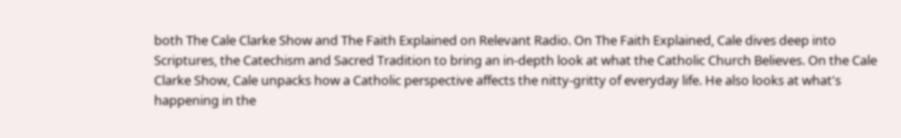both The Cale Clarke Show and The Faith Explained on Relevant Radio. On The Faith Explained, Cale dives deep into Scriptures, the Catechism and Sacred Tradition to bring an in-depth look at what the Catholic Church Believes. On the Cale Clarke Show, Cale unpacks how a Catholic perspective affects the nitty-gritty of everyday life. He also looks at what's happening in the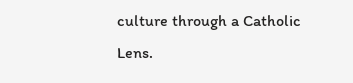culture through a Catholic Lens.